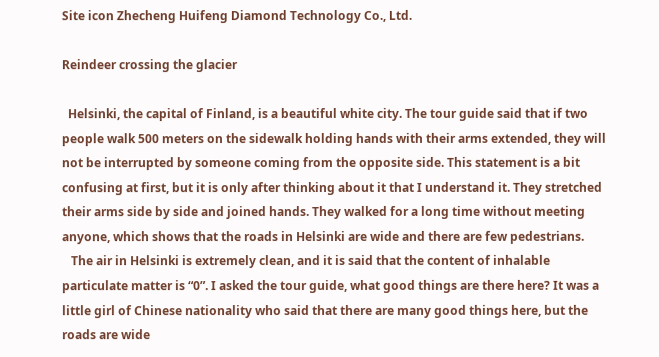Site icon Zhecheng Huifeng Diamond Technology Co., Ltd.

Reindeer crossing the glacier

  Helsinki, the capital of Finland, is a beautiful white city. The tour guide said that if two people walk 500 meters on the sidewalk holding hands with their arms extended, they will not be interrupted by someone coming from the opposite side. This statement is a bit confusing at first, but it is only after thinking about it that I understand it. They stretched their arms side by side and joined hands. They walked for a long time without meeting anyone, which shows that the roads in Helsinki are wide and there are few pedestrians.
   The air in Helsinki is extremely clean, and it is said that the content of inhalable particulate matter is “0”. I asked the tour guide, what good things are there here? It was a little girl of Chinese nationality who said that there are many good things here, but the roads are wide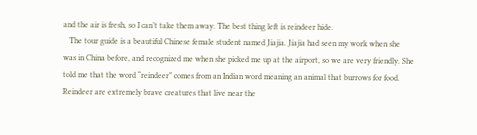and the air is fresh, so I can’t take them away. The best thing left is reindeer hide.
   The tour guide is a beautiful Chinese female student named Jiajia. Jiajia had seen my work when she was in China before, and recognized me when she picked me up at the airport, so we are very friendly. She told me that the word “reindeer” comes from an Indian word meaning an animal that burrows for food. Reindeer are extremely brave creatures that live near the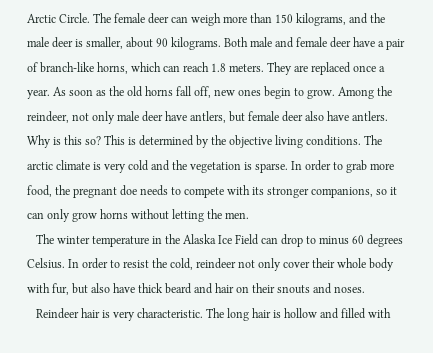Arctic Circle. The female deer can weigh more than 150 kilograms, and the male deer is smaller, about 90 kilograms. Both male and female deer have a pair of branch-like horns, which can reach 1.8 meters. They are replaced once a year. As soon as the old horns fall off, new ones begin to grow. Among the reindeer, not only male deer have antlers, but female deer also have antlers. Why is this so? This is determined by the objective living conditions. The arctic climate is very cold and the vegetation is sparse. In order to grab more food, the pregnant doe needs to compete with its stronger companions, so it can only grow horns without letting the men.
   The winter temperature in the Alaska Ice Field can drop to minus 60 degrees Celsius. In order to resist the cold, reindeer not only cover their whole body with fur, but also have thick beard and hair on their snouts and noses.
   Reindeer hair is very characteristic. The long hair is hollow and filled with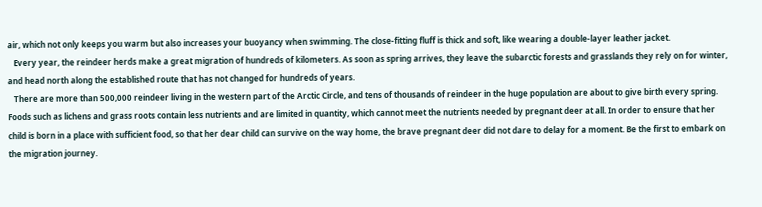air, which not only keeps you warm but also increases your buoyancy when swimming. The close-fitting fluff is thick and soft, like wearing a double-layer leather jacket.
   Every year, the reindeer herds make a great migration of hundreds of kilometers. As soon as spring arrives, they leave the subarctic forests and grasslands they rely on for winter, and head north along the established route that has not changed for hundreds of years.
   There are more than 500,000 reindeer living in the western part of the Arctic Circle, and tens of thousands of reindeer in the huge population are about to give birth every spring. Foods such as lichens and grass roots contain less nutrients and are limited in quantity, which cannot meet the nutrients needed by pregnant deer at all. In order to ensure that her child is born in a place with sufficient food, so that her dear child can survive on the way home, the brave pregnant deer did not dare to delay for a moment. Be the first to embark on the migration journey.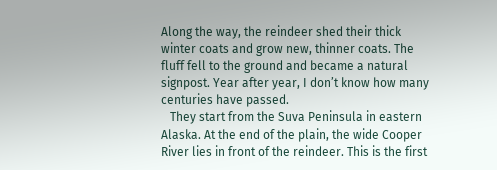Along the way, the reindeer shed their thick winter coats and grow new, thinner coats. The fluff fell to the ground and became a natural signpost. Year after year, I don’t know how many centuries have passed.
   They start from the Suva Peninsula in eastern Alaska. At the end of the plain, the wide Cooper River lies in front of the reindeer. This is the first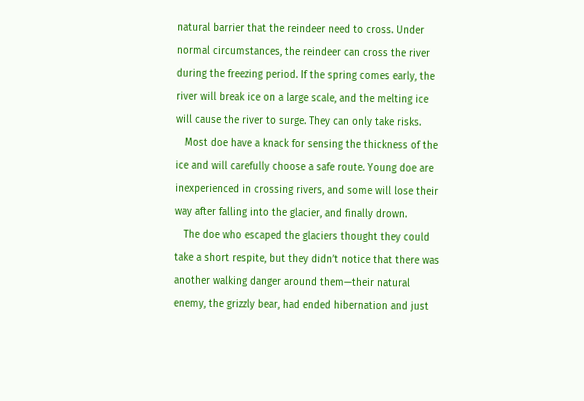natural barrier that the reindeer need to cross. Under normal circumstances, the reindeer can cross the river during the freezing period. If the spring comes early, the river will break ice on a large scale, and the melting ice will cause the river to surge. They can only take risks.
   Most doe have a knack for sensing the thickness of the ice and will carefully choose a safe route. Young doe are inexperienced in crossing rivers, and some will lose their way after falling into the glacier, and finally drown.
   The doe who escaped the glaciers thought they could take a short respite, but they didn’t notice that there was another walking danger around them—their natural enemy, the grizzly bear, had ended hibernation and just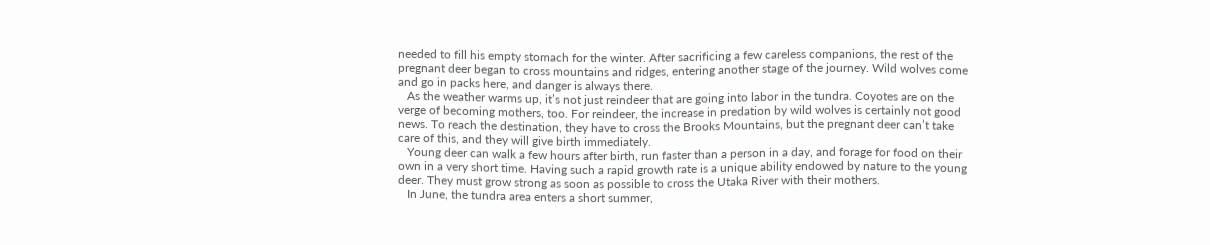needed to fill his empty stomach for the winter. After sacrificing a few careless companions, the rest of the pregnant deer began to cross mountains and ridges, entering another stage of the journey. Wild wolves come and go in packs here, and danger is always there.
   As the weather warms up, it’s not just reindeer that are going into labor in the tundra. Coyotes are on the verge of becoming mothers, too. For reindeer, the increase in predation by wild wolves is certainly not good news. To reach the destination, they have to cross the Brooks Mountains, but the pregnant deer can’t take care of this, and they will give birth immediately.
   Young deer can walk a few hours after birth, run faster than a person in a day, and forage for food on their own in a very short time. Having such a rapid growth rate is a unique ability endowed by nature to the young deer. They must grow strong as soon as possible to cross the Utaka River with their mothers.
   In June, the tundra area enters a short summer,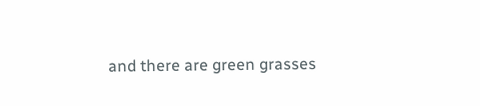and there are green grasses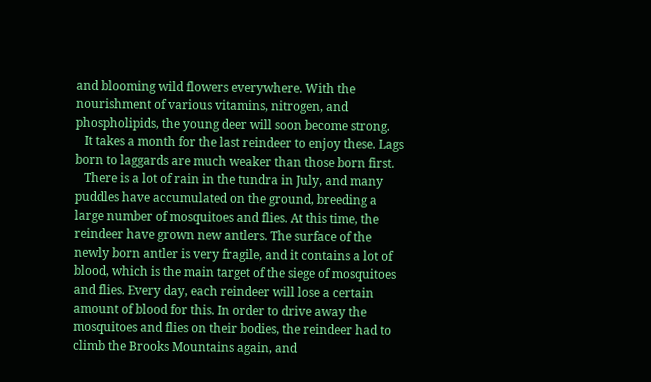and blooming wild flowers everywhere. With the nourishment of various vitamins, nitrogen, and phospholipids, the young deer will soon become strong.
   It takes a month for the last reindeer to enjoy these. Lags born to laggards are much weaker than those born first.
   There is a lot of rain in the tundra in July, and many puddles have accumulated on the ground, breeding a large number of mosquitoes and flies. At this time, the reindeer have grown new antlers. The surface of the newly born antler is very fragile, and it contains a lot of blood, which is the main target of the siege of mosquitoes and flies. Every day, each reindeer will lose a certain amount of blood for this. In order to drive away the mosquitoes and flies on their bodies, the reindeer had to climb the Brooks Mountains again, and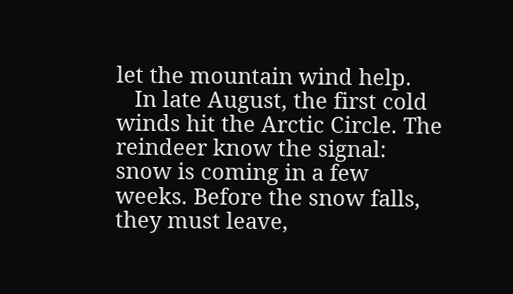let the mountain wind help.
   In late August, the first cold winds hit the Arctic Circle. The reindeer know the signal: snow is coming in a few weeks. Before the snow falls, they must leave,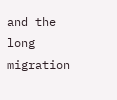and the long migration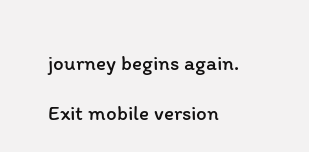journey begins again.

Exit mobile version